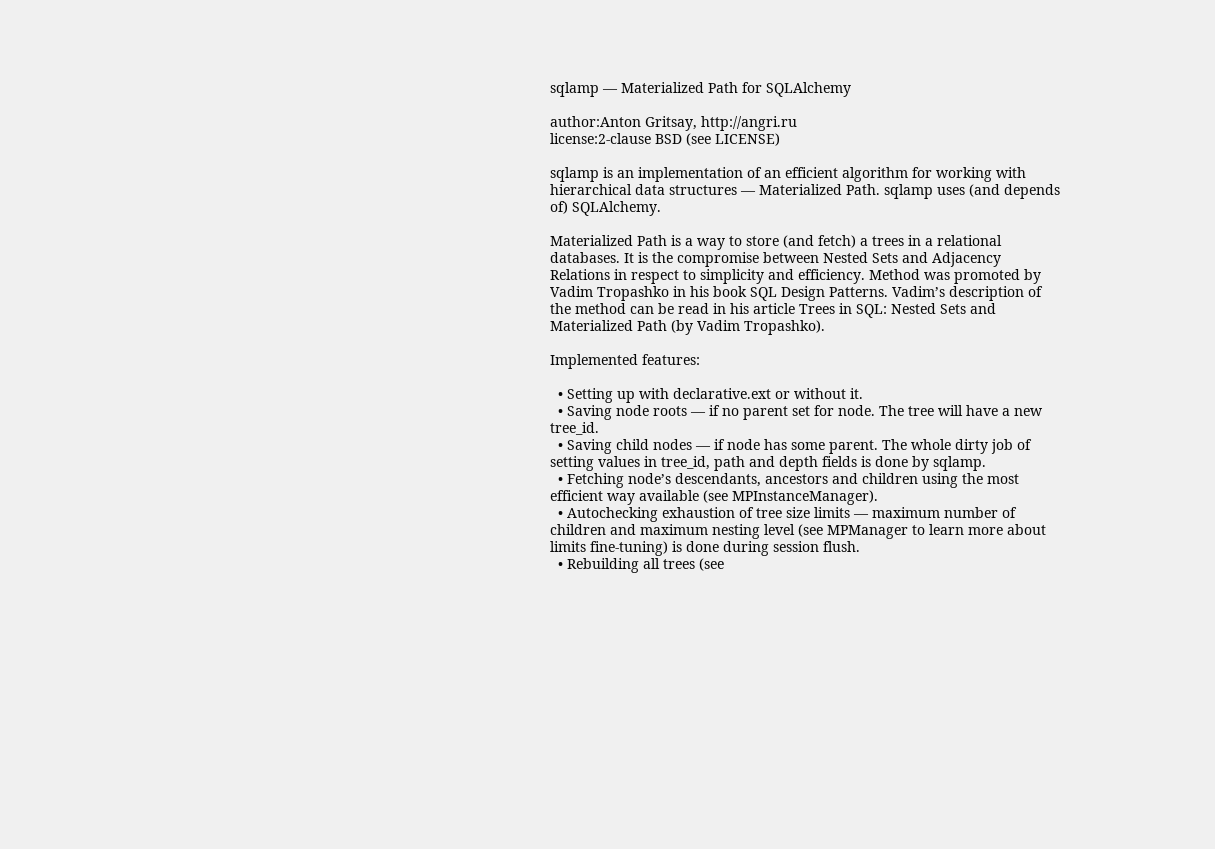sqlamp — Materialized Path for SQLAlchemy

author:Anton Gritsay, http://angri.ru
license:2-clause BSD (see LICENSE)

sqlamp is an implementation of an efficient algorithm for working with hierarchical data structures — Materialized Path. sqlamp uses (and depends of) SQLAlchemy.

Materialized Path is a way to store (and fetch) a trees in a relational databases. It is the compromise between Nested Sets and Adjacency Relations in respect to simplicity and efficiency. Method was promoted by Vadim Tropashko in his book SQL Design Patterns. Vadim’s description of the method can be read in his article Trees in SQL: Nested Sets and Materialized Path (by Vadim Tropashko).

Implemented features:

  • Setting up with declarative.ext or without it.
  • Saving node roots — if no parent set for node. The tree will have a new tree_id.
  • Saving child nodes — if node has some parent. The whole dirty job of setting values in tree_id, path and depth fields is done by sqlamp.
  • Fetching node’s descendants, ancestors and children using the most efficient way available (see MPInstanceManager).
  • Autochecking exhaustion of tree size limits — maximum number of children and maximum nesting level (see MPManager to learn more about limits fine-tuning) is done during session flush.
  • Rebuilding all trees (see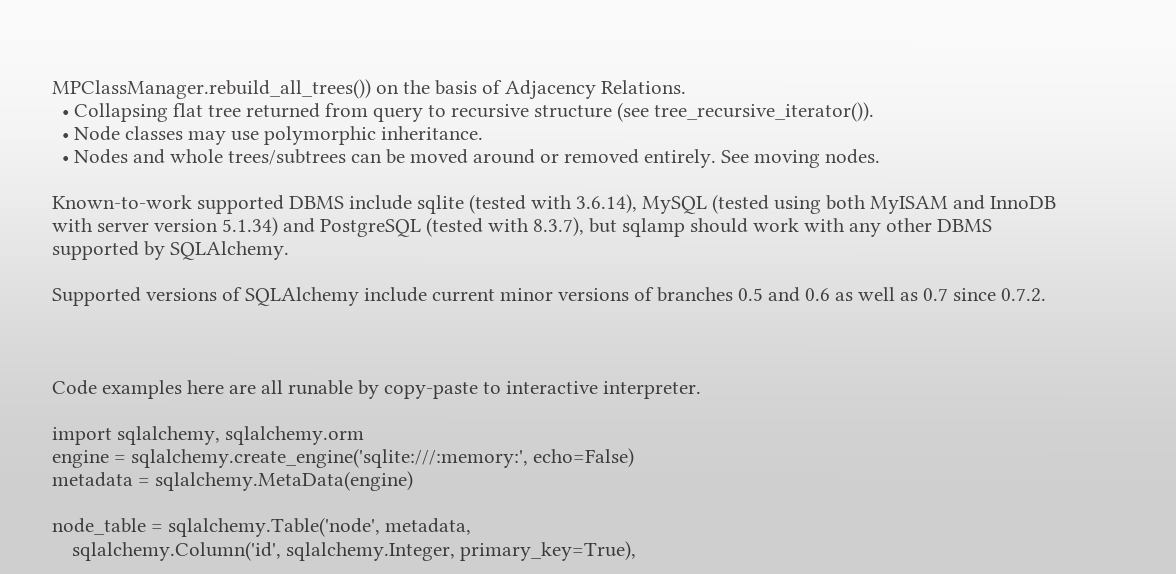MPClassManager.rebuild_all_trees()) on the basis of Adjacency Relations.
  • Collapsing flat tree returned from query to recursive structure (see tree_recursive_iterator()).
  • Node classes may use polymorphic inheritance.
  • Nodes and whole trees/subtrees can be moved around or removed entirely. See moving nodes.

Known-to-work supported DBMS include sqlite (tested with 3.6.14), MySQL (tested using both MyISAM and InnoDB with server version 5.1.34) and PostgreSQL (tested with 8.3.7), but sqlamp should work with any other DBMS supported by SQLAlchemy.

Supported versions of SQLAlchemy include current minor versions of branches 0.5 and 0.6 as well as 0.7 since 0.7.2.



Code examples here are all runable by copy-paste to interactive interpreter.

import sqlalchemy, sqlalchemy.orm
engine = sqlalchemy.create_engine('sqlite:///:memory:', echo=False)
metadata = sqlalchemy.MetaData(engine)

node_table = sqlalchemy.Table('node', metadata,
    sqlalchemy.Column('id', sqlalchemy.Integer, primary_key=True),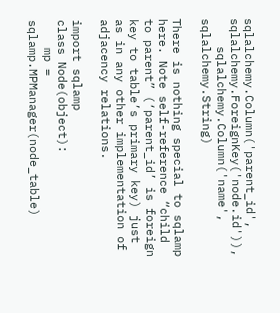sqlalchemy.Column('parent_id', sqlalchemy.ForeignKey('node.id')),
    sqlalchemy.Column('name', sqlalchemy.String)

There is nothing special to sqlamp here. Note self-reference “child to parent” (‘parent_id’ is foreign key to table’s primary key) just as in any other implementation of adjacency relations.

import sqlamp
class Node(object):
    mp = sqlamp.MPManager(node_table)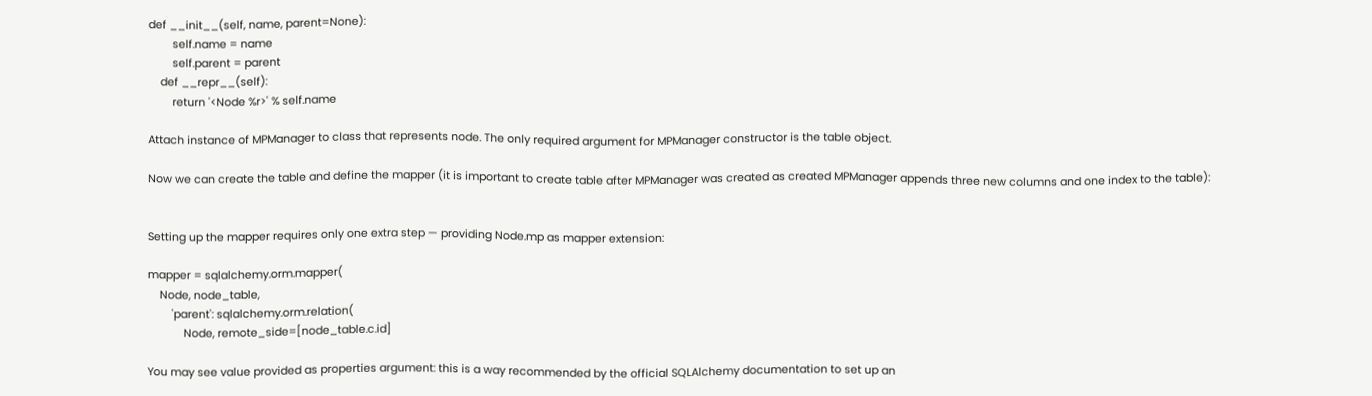def __init__(self, name, parent=None):
        self.name = name
        self.parent = parent
    def __repr__(self):
        return '<Node %r>' % self.name

Attach instance of MPManager to class that represents node. The only required argument for MPManager constructor is the table object.

Now we can create the table and define the mapper (it is important to create table after MPManager was created as created MPManager appends three new columns and one index to the table):


Setting up the mapper requires only one extra step — providing Node.mp as mapper extension:

mapper = sqlalchemy.orm.mapper(
    Node, node_table,
        'parent': sqlalchemy.orm.relation(
            Node, remote_side=[node_table.c.id]

You may see value provided as properties argument: this is a way recommended by the official SQLAlchemy documentation to set up an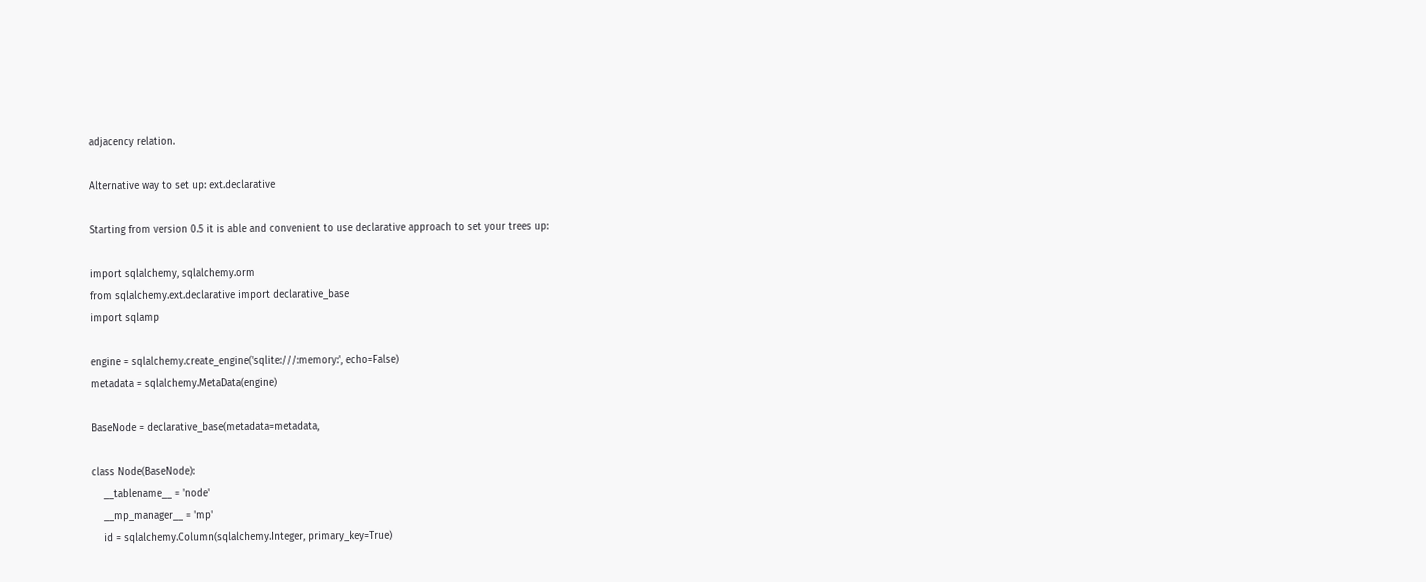adjacency relation.

Alternative way to set up: ext.declarative

Starting from version 0.5 it is able and convenient to use declarative approach to set your trees up:

import sqlalchemy, sqlalchemy.orm
from sqlalchemy.ext.declarative import declarative_base
import sqlamp

engine = sqlalchemy.create_engine('sqlite:///:memory:', echo=False)
metadata = sqlalchemy.MetaData(engine)

BaseNode = declarative_base(metadata=metadata,

class Node(BaseNode):
    __tablename__ = 'node'
    __mp_manager__ = 'mp'
    id = sqlalchemy.Column(sqlalchemy.Integer, primary_key=True)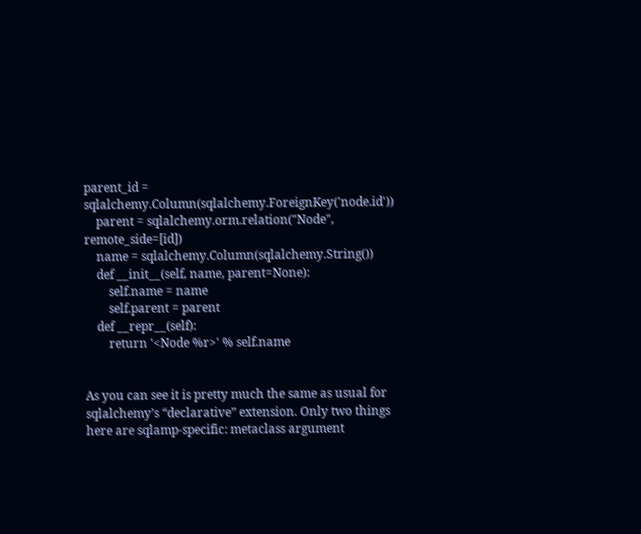parent_id = sqlalchemy.Column(sqlalchemy.ForeignKey('node.id'))
    parent = sqlalchemy.orm.relation("Node", remote_side=[id])
    name = sqlalchemy.Column(sqlalchemy.String())
    def __init__(self, name, parent=None):
        self.name = name
        self.parent = parent
    def __repr__(self):
        return '<Node %r>' % self.name


As you can see it is pretty much the same as usual for sqlalchemy’s “declarative” extension. Only two things here are sqlamp-specific: metaclass argument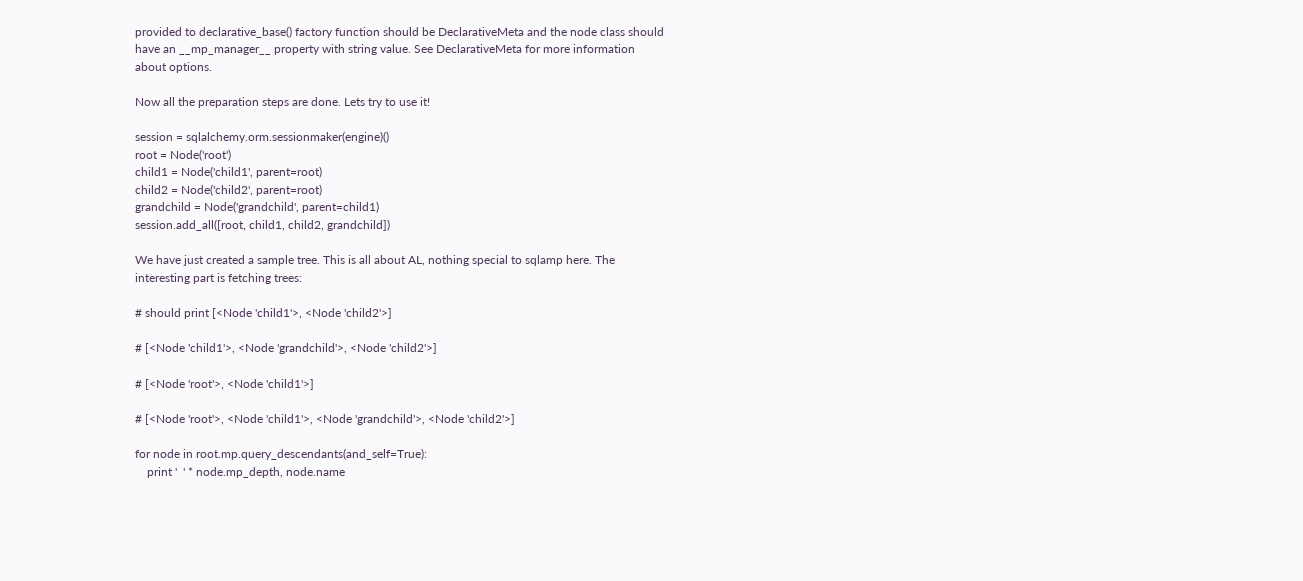provided to declarative_base() factory function should be DeclarativeMeta and the node class should have an __mp_manager__ property with string value. See DeclarativeMeta for more information about options.

Now all the preparation steps are done. Lets try to use it!

session = sqlalchemy.orm.sessionmaker(engine)()
root = Node('root')
child1 = Node('child1', parent=root)
child2 = Node('child2', parent=root)
grandchild = Node('grandchild', parent=child1)
session.add_all([root, child1, child2, grandchild])

We have just created a sample tree. This is all about AL, nothing special to sqlamp here. The interesting part is fetching trees:

# should print [<Node 'child1'>, <Node 'child2'>]

# [<Node 'child1'>, <Node 'grandchild'>, <Node 'child2'>]

# [<Node 'root'>, <Node 'child1'>]

# [<Node 'root'>, <Node 'child1'>, <Node 'grandchild'>, <Node 'child2'>]

for node in root.mp.query_descendants(and_self=True):
    print '  ' * node.mp_depth, node.name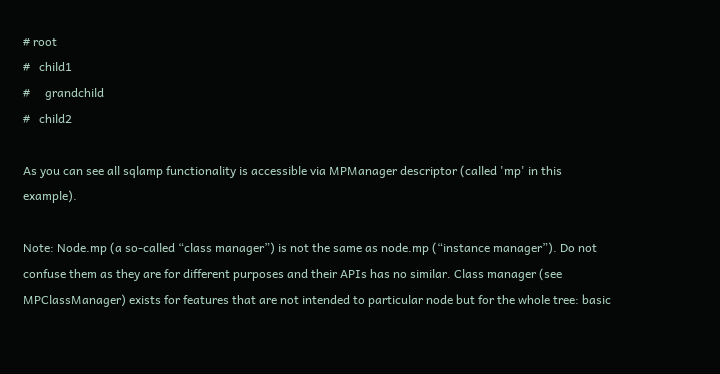# root
#   child1
#     grandchild
#   child2

As you can see all sqlamp functionality is accessible via MPManager descriptor (called 'mp' in this example).

Note: Node.mp (a so-called “class manager”) is not the same as node.mp (“instance manager”). Do not confuse them as they are for different purposes and their APIs has no similar. Class manager (see MPClassManager) exists for features that are not intended to particular node but for the whole tree: basic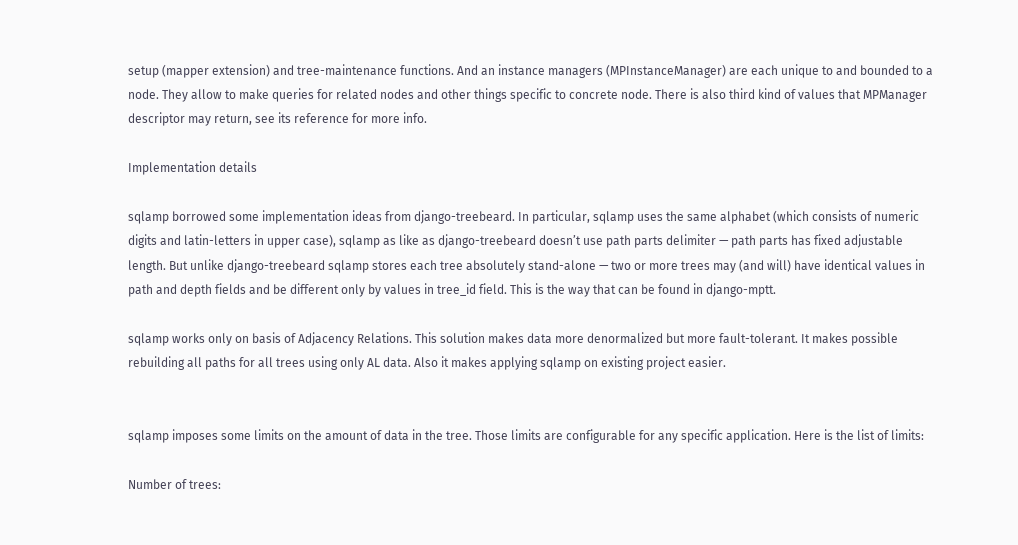setup (mapper extension) and tree-maintenance functions. And an instance managers (MPInstanceManager) are each unique to and bounded to a node. They allow to make queries for related nodes and other things specific to concrete node. There is also third kind of values that MPManager descriptor may return, see its reference for more info.

Implementation details

sqlamp borrowed some implementation ideas from django-treebeard. In particular, sqlamp uses the same alphabet (which consists of numeric digits and latin-letters in upper case), sqlamp as like as django-treebeard doesn’t use path parts delimiter — path parts has fixed adjustable length. But unlike django-treebeard sqlamp stores each tree absolutely stand-alone — two or more trees may (and will) have identical values in path and depth fields and be different only by values in tree_id field. This is the way that can be found in django-mptt.

sqlamp works only on basis of Adjacency Relations. This solution makes data more denormalized but more fault-tolerant. It makes possible rebuilding all paths for all trees using only AL data. Also it makes applying sqlamp on existing project easier.


sqlamp imposes some limits on the amount of data in the tree. Those limits are configurable for any specific application. Here is the list of limits:

Number of trees: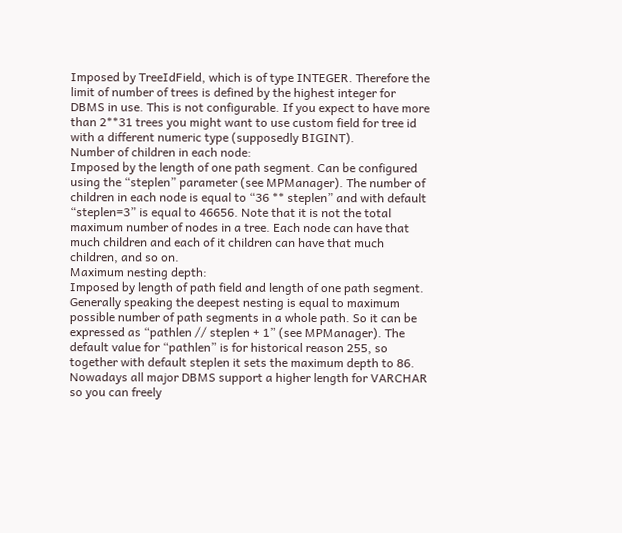Imposed by TreeIdField, which is of type INTEGER. Therefore the limit of number of trees is defined by the highest integer for DBMS in use. This is not configurable. If you expect to have more than 2**31 trees you might want to use custom field for tree id with a different numeric type (supposedly BIGINT).
Number of children in each node:
Imposed by the length of one path segment. Can be configured using the “steplen” parameter (see MPManager). The number of children in each node is equal to “36 ** steplen” and with default “steplen=3” is equal to 46656. Note that it is not the total maximum number of nodes in a tree. Each node can have that much children and each of it children can have that much children, and so on.
Maximum nesting depth:
Imposed by length of path field and length of one path segment. Generally speaking the deepest nesting is equal to maximum possible number of path segments in a whole path. So it can be expressed as “pathlen // steplen + 1” (see MPManager). The default value for “pathlen” is for historical reason 255, so together with default steplen it sets the maximum depth to 86. Nowadays all major DBMS support a higher length for VARCHAR so you can freely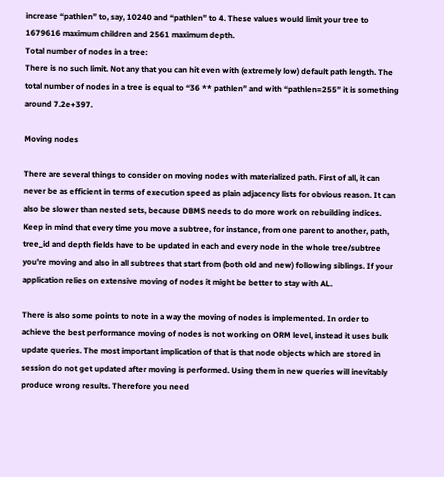increase “pathlen” to, say, 10240 and “pathlen” to 4. These values would limit your tree to 1679616 maximum children and 2561 maximum depth.
Total number of nodes in a tree:
There is no such limit. Not any that you can hit even with (extremely low) default path length. The total number of nodes in a tree is equal to “36 ** pathlen” and with “pathlen=255” it is something around 7.2e+397.

Moving nodes

There are several things to consider on moving nodes with materialized path. First of all, it can never be as efficient in terms of execution speed as plain adjacency lists for obvious reason. It can also be slower than nested sets, because DBMS needs to do more work on rebuilding indices. Keep in mind that every time you move a subtree, for instance, from one parent to another, path, tree_id and depth fields have to be updated in each and every node in the whole tree/subtree you’re moving and also in all subtrees that start from (both old and new) following siblings. If your application relies on extensive moving of nodes it might be better to stay with AL.

There is also some points to note in a way the moving of nodes is implemented. In order to achieve the best performance moving of nodes is not working on ORM level, instead it uses bulk update queries. The most important implication of that is that node objects which are stored in session do not get updated after moving is performed. Using them in new queries will inevitably produce wrong results. Therefore you need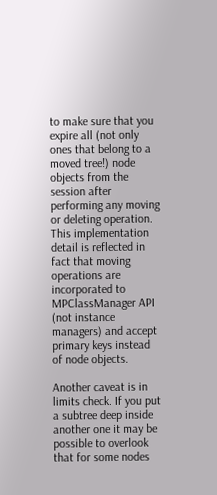to make sure that you expire all (not only ones that belong to a moved tree!) node objects from the session after performing any moving or deleting operation. This implementation detail is reflected in fact that moving operations are incorporated to MPClassManager API (not instance managers) and accept primary keys instead of node objects.

Another caveat is in limits check. If you put a subtree deep inside another one it may be possible to overlook that for some nodes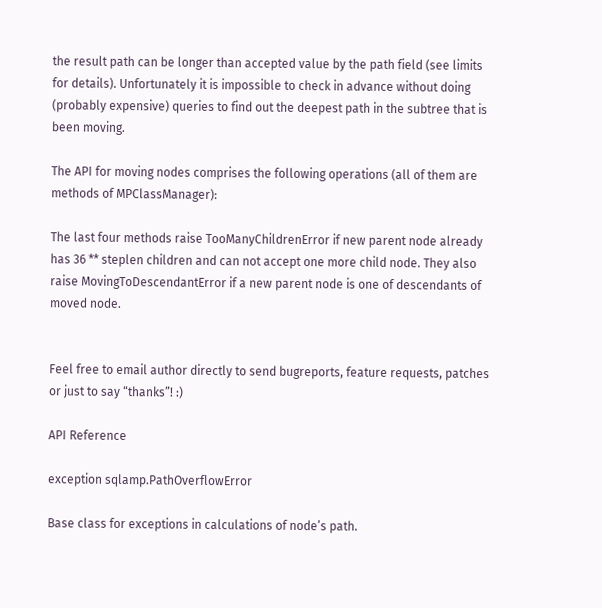the result path can be longer than accepted value by the path field (see limits for details). Unfortunately it is impossible to check in advance without doing (probably expensive) queries to find out the deepest path in the subtree that is been moving.

The API for moving nodes comprises the following operations (all of them are methods of MPClassManager):

The last four methods raise TooManyChildrenError if new parent node already has 36 ** steplen children and can not accept one more child node. They also raise MovingToDescendantError if a new parent node is one of descendants of moved node.


Feel free to email author directly to send bugreports, feature requests, patches or just to say “thanks”! :)

API Reference

exception sqlamp.PathOverflowError

Base class for exceptions in calculations of node’s path.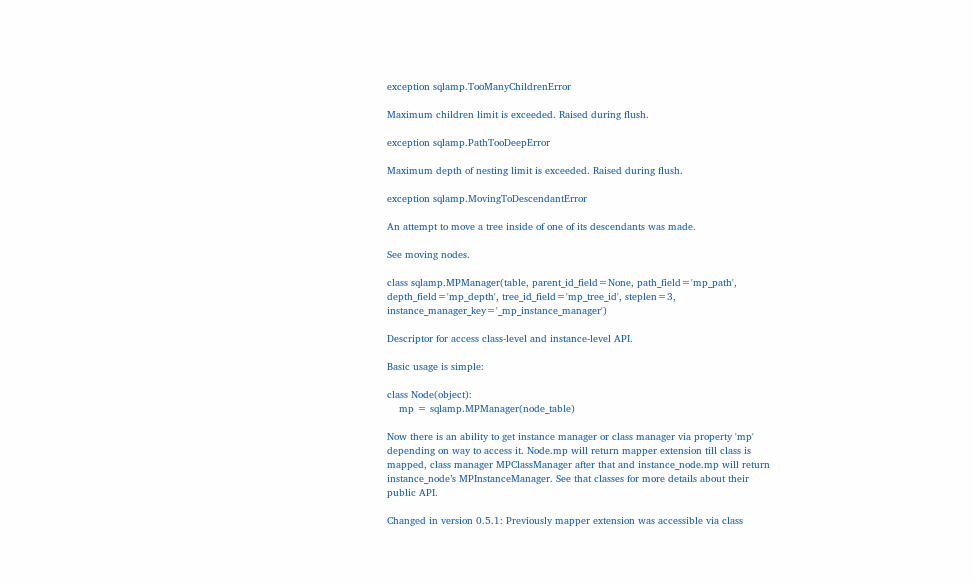exception sqlamp.TooManyChildrenError

Maximum children limit is exceeded. Raised during flush.

exception sqlamp.PathTooDeepError

Maximum depth of nesting limit is exceeded. Raised during flush.

exception sqlamp.MovingToDescendantError

An attempt to move a tree inside of one of its descendants was made.

See moving nodes.

class sqlamp.MPManager(table, parent_id_field=None, path_field='mp_path', depth_field='mp_depth', tree_id_field='mp_tree_id', steplen=3, instance_manager_key='_mp_instance_manager')

Descriptor for access class-level and instance-level API.

Basic usage is simple:

class Node(object):
    mp = sqlamp.MPManager(node_table)

Now there is an ability to get instance manager or class manager via property 'mp' depending on way to access it. Node.mp will return mapper extension till class is mapped, class manager MPClassManager after that and instance_node.mp will return instance_node’s MPInstanceManager. See that classes for more details about their public API.

Changed in version 0.5.1: Previously mapper extension was accessible via class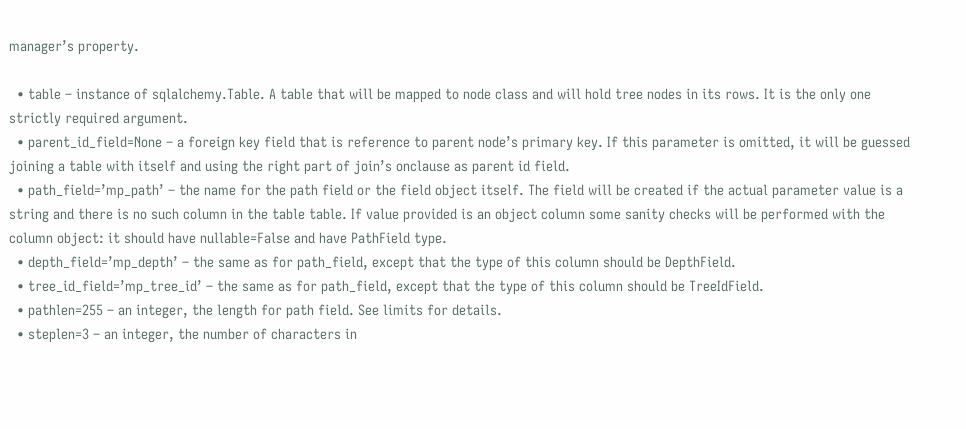manager’s property.

  • table – instance of sqlalchemy.Table. A table that will be mapped to node class and will hold tree nodes in its rows. It is the only one strictly required argument.
  • parent_id_field=None – a foreign key field that is reference to parent node’s primary key. If this parameter is omitted, it will be guessed joining a table with itself and using the right part of join’s onclause as parent id field.
  • path_field=’mp_path’ – the name for the path field or the field object itself. The field will be created if the actual parameter value is a string and there is no such column in the table table. If value provided is an object column some sanity checks will be performed with the column object: it should have nullable=False and have PathField type.
  • depth_field=’mp_depth’ – the same as for path_field, except that the type of this column should be DepthField.
  • tree_id_field=’mp_tree_id’ – the same as for path_field, except that the type of this column should be TreeIdField.
  • pathlen=255 – an integer, the length for path field. See limits for details.
  • steplen=3 – an integer, the number of characters in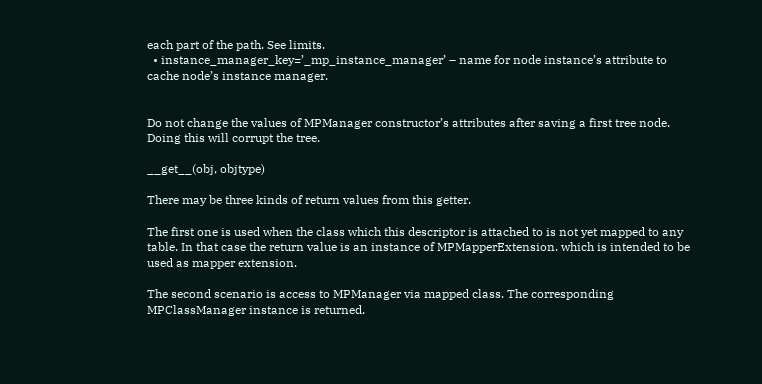each part of the path. See limits.
  • instance_manager_key=’_mp_instance_manager’ – name for node instance’s attribute to cache node’s instance manager.


Do not change the values of MPManager constructor’s attributes after saving a first tree node. Doing this will corrupt the tree.

__get__(obj, objtype)

There may be three kinds of return values from this getter.

The first one is used when the class which this descriptor is attached to is not yet mapped to any table. In that case the return value is an instance of MPMapperExtension. which is intended to be used as mapper extension.

The second scenario is access to MPManager via mapped class. The corresponding MPClassManager instance is returned.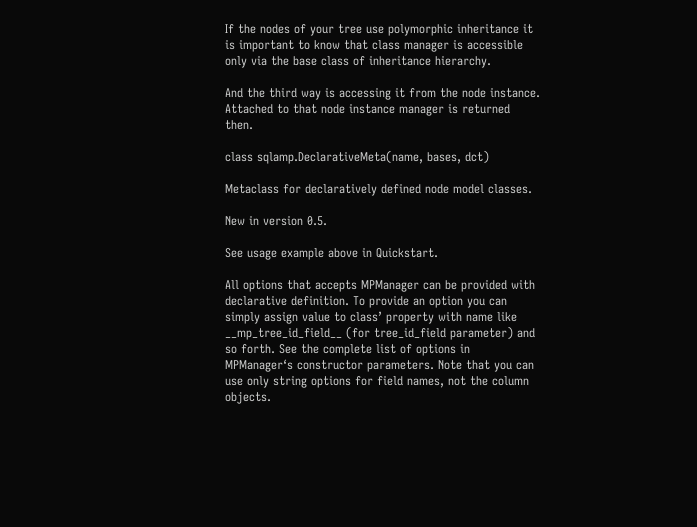If the nodes of your tree use polymorphic inheritance it is important to know that class manager is accessible only via the base class of inheritance hierarchy.

And the third way is accessing it from the node instance. Attached to that node instance manager is returned then.

class sqlamp.DeclarativeMeta(name, bases, dct)

Metaclass for declaratively defined node model classes.

New in version 0.5.

See usage example above in Quickstart.

All options that accepts MPManager can be provided with declarative definition. To provide an option you can simply assign value to class’ property with name like __mp_tree_id_field__ (for tree_id_field parameter) and so forth. See the complete list of options in MPManager‘s constructor parameters. Note that you can use only string options for field names, not the column objects.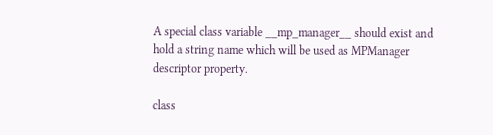A special class variable __mp_manager__ should exist and hold a string name which will be used as MPManager descriptor property.

class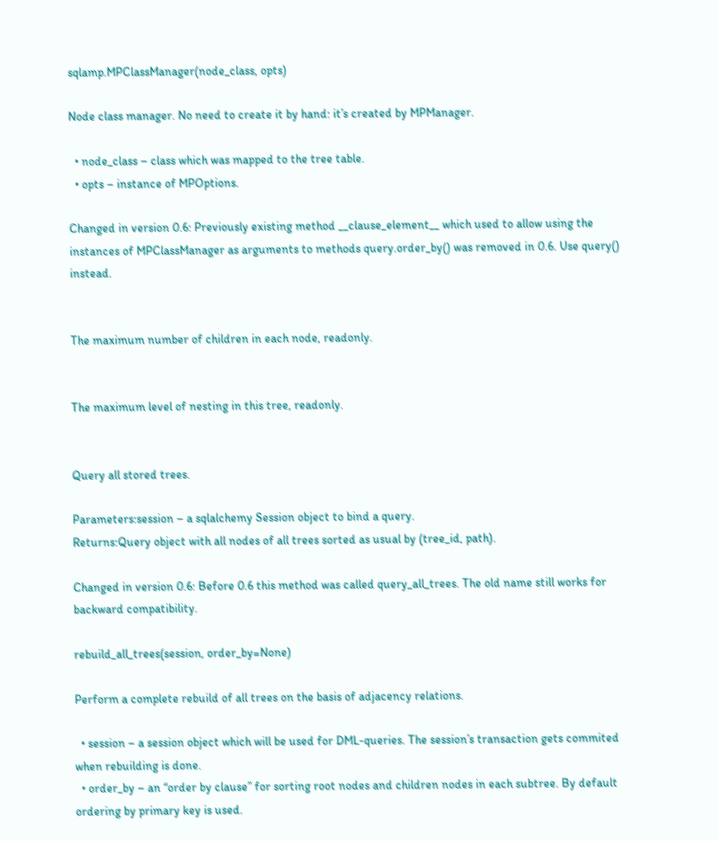sqlamp.MPClassManager(node_class, opts)

Node class manager. No need to create it by hand: it’s created by MPManager.

  • node_class – class which was mapped to the tree table.
  • opts – instance of MPOptions.

Changed in version 0.6: Previously existing method __clause_element__ which used to allow using the instances of MPClassManager as arguments to methods query.order_by() was removed in 0.6. Use query() instead.


The maximum number of children in each node, readonly.


The maximum level of nesting in this tree, readonly.


Query all stored trees.

Parameters:session – a sqlalchemy Session object to bind a query.
Returns:Query object with all nodes of all trees sorted as usual by (tree_id, path).

Changed in version 0.6: Before 0.6 this method was called query_all_trees. The old name still works for backward compatibility.

rebuild_all_trees(session, order_by=None)

Perform a complete rebuild of all trees on the basis of adjacency relations.

  • session – a session object which will be used for DML-queries. The session’s transaction gets commited when rebuilding is done.
  • order_by – an “order by clause” for sorting root nodes and children nodes in each subtree. By default ordering by primary key is used.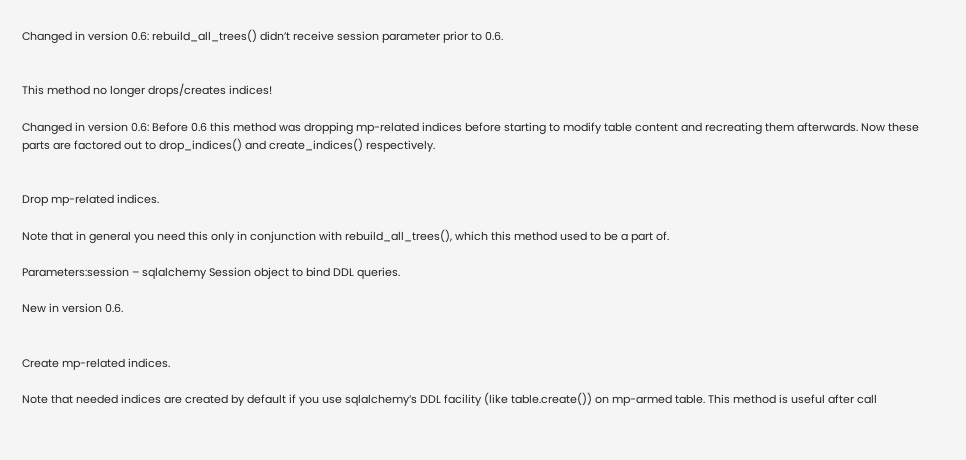Changed in version 0.6: rebuild_all_trees() didn’t receive session parameter prior to 0.6.


This method no longer drops/creates indices!

Changed in version 0.6: Before 0.6 this method was dropping mp-related indices before starting to modify table content and recreating them afterwards. Now these parts are factored out to drop_indices() and create_indices() respectively.


Drop mp-related indices.

Note that in general you need this only in conjunction with rebuild_all_trees(), which this method used to be a part of.

Parameters:session – sqlalchemy Session object to bind DDL queries.

New in version 0.6.


Create mp-related indices.

Note that needed indices are created by default if you use sqlalchemy’s DDL facility (like table.create()) on mp-armed table. This method is useful after call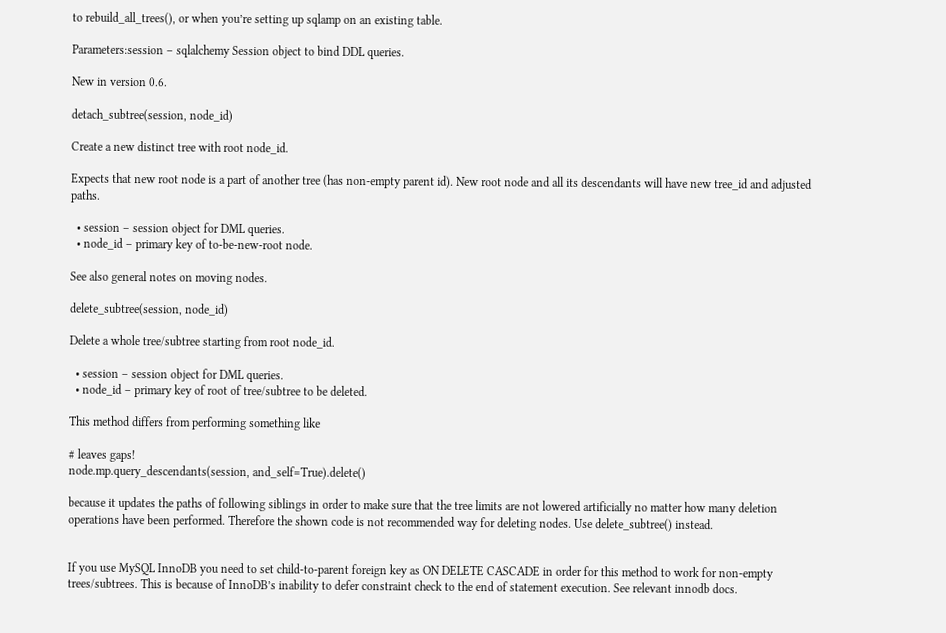to rebuild_all_trees(), or when you’re setting up sqlamp on an existing table.

Parameters:session – sqlalchemy Session object to bind DDL queries.

New in version 0.6.

detach_subtree(session, node_id)

Create a new distinct tree with root node_id.

Expects that new root node is a part of another tree (has non-empty parent id). New root node and all its descendants will have new tree_id and adjusted paths.

  • session – session object for DML queries.
  • node_id – primary key of to-be-new-root node.

See also general notes on moving nodes.

delete_subtree(session, node_id)

Delete a whole tree/subtree starting from root node_id.

  • session – session object for DML queries.
  • node_id – primary key of root of tree/subtree to be deleted.

This method differs from performing something like

# leaves gaps!
node.mp.query_descendants(session, and_self=True).delete()

because it updates the paths of following siblings in order to make sure that the tree limits are not lowered artificially no matter how many deletion operations have been performed. Therefore the shown code is not recommended way for deleting nodes. Use delete_subtree() instead.


If you use MySQL InnoDB you need to set child-to-parent foreign key as ON DELETE CASCADE in order for this method to work for non-empty trees/subtrees. This is because of InnoDB’s inability to defer constraint check to the end of statement execution. See relevant innodb docs.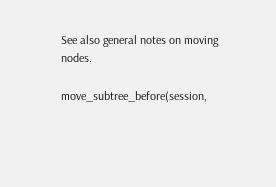See also general notes on moving nodes.

move_subtree_before(session,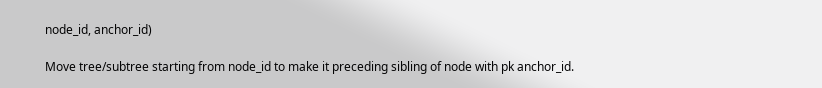node_id, anchor_id)

Move tree/subtree starting from node_id to make it preceding sibling of node with pk anchor_id.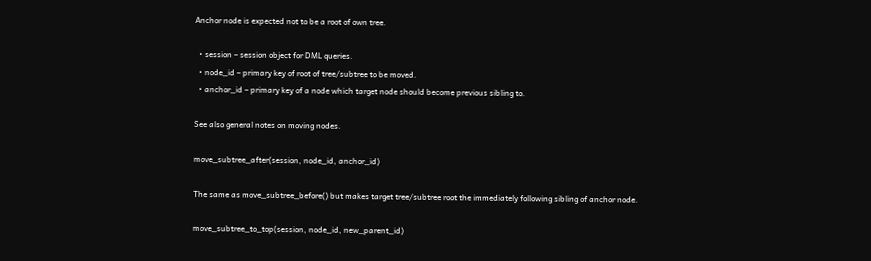Anchor node is expected not to be a root of own tree.

  • session – session object for DML queries.
  • node_id – primary key of root of tree/subtree to be moved.
  • anchor_id – primary key of a node which target node should become previous sibling to.

See also general notes on moving nodes.

move_subtree_after(session, node_id, anchor_id)

The same as move_subtree_before() but makes target tree/subtree root the immediately following sibling of anchor node.

move_subtree_to_top(session, node_id, new_parent_id)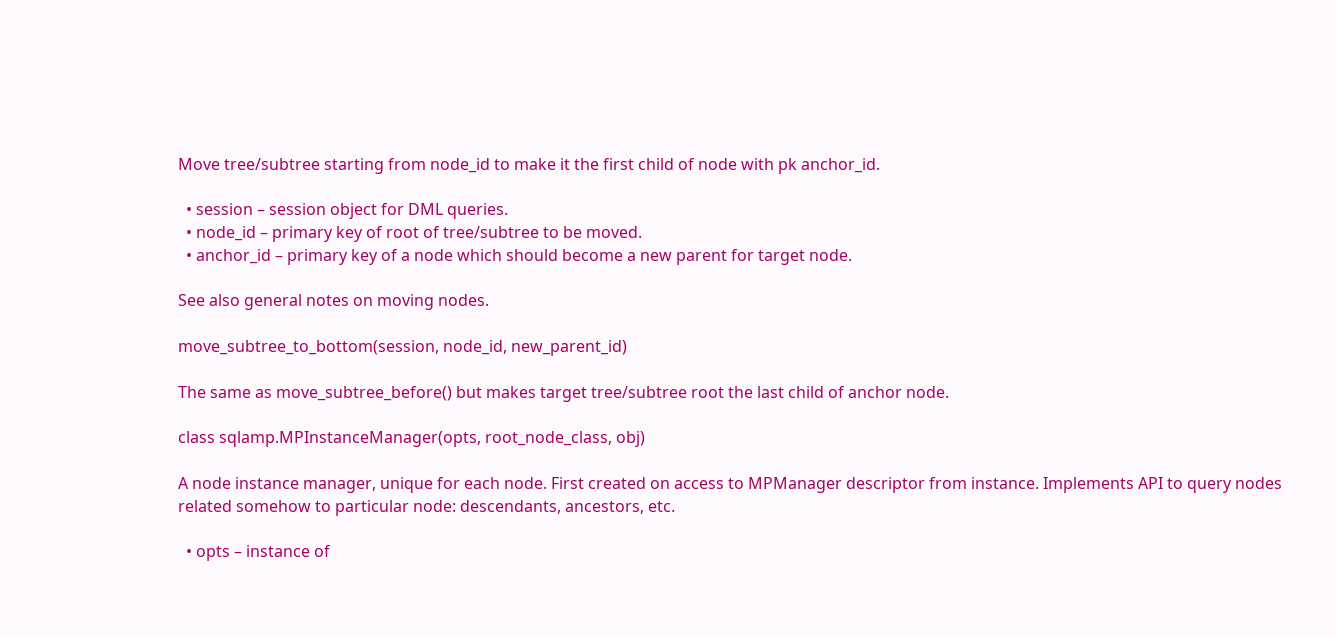Move tree/subtree starting from node_id to make it the first child of node with pk anchor_id.

  • session – session object for DML queries.
  • node_id – primary key of root of tree/subtree to be moved.
  • anchor_id – primary key of a node which should become a new parent for target node.

See also general notes on moving nodes.

move_subtree_to_bottom(session, node_id, new_parent_id)

The same as move_subtree_before() but makes target tree/subtree root the last child of anchor node.

class sqlamp.MPInstanceManager(opts, root_node_class, obj)

A node instance manager, unique for each node. First created on access to MPManager descriptor from instance. Implements API to query nodes related somehow to particular node: descendants, ancestors, etc.

  • opts – instance of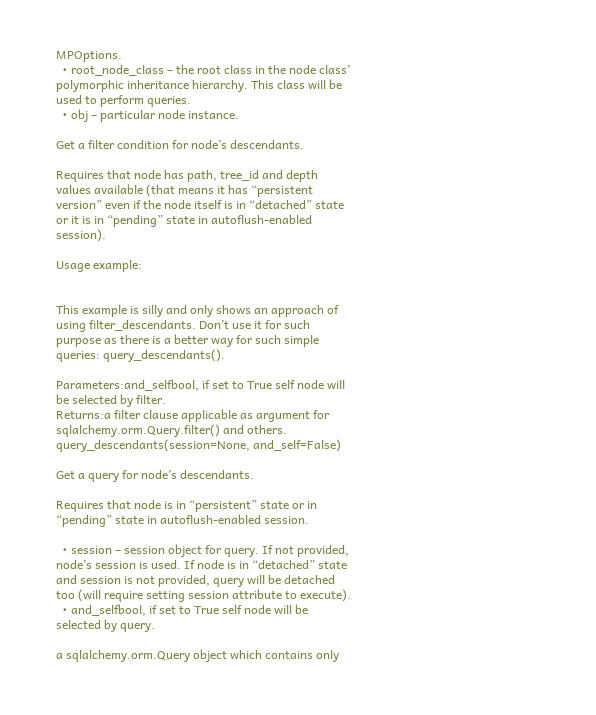MPOptions.
  • root_node_class – the root class in the node class’ polymorphic inheritance hierarchy. This class will be used to perform queries.
  • obj – particular node instance.

Get a filter condition for node’s descendants.

Requires that node has path, tree_id and depth values available (that means it has “persistent version” even if the node itself is in “detached” state or it is in “pending” state in autoflush-enabled session).

Usage example:


This example is silly and only shows an approach of using filter_descendants. Don’t use it for such purpose as there is a better way for such simple queries: query_descendants().

Parameters:and_selfbool, if set to True self node will be selected by filter.
Returns:a filter clause applicable as argument for sqlalchemy.orm.Query.filter() and others.
query_descendants(session=None, and_self=False)

Get a query for node’s descendants.

Requires that node is in “persistent” state or in “pending” state in autoflush-enabled session.

  • session – session object for query. If not provided, node’s session is used. If node is in “detached” state and session is not provided, query will be detached too (will require setting session attribute to execute).
  • and_selfbool, if set to True self node will be selected by query.

a sqlalchemy.orm.Query object which contains only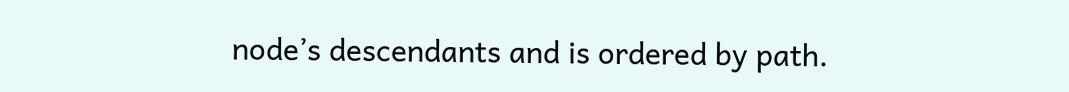node’s descendants and is ordered by path.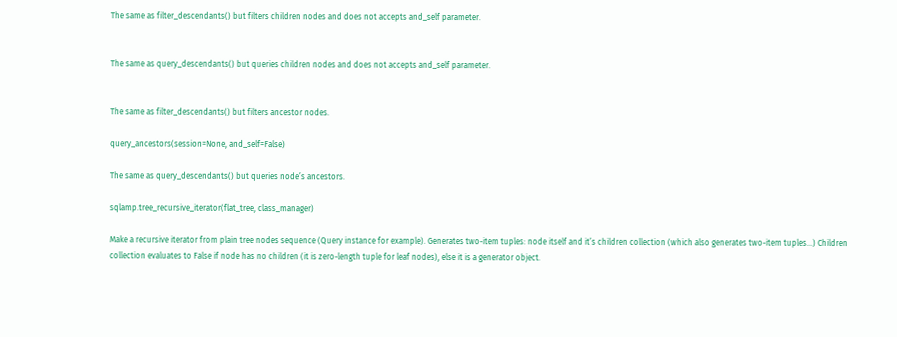The same as filter_descendants() but filters children nodes and does not accepts and_self parameter.


The same as query_descendants() but queries children nodes and does not accepts and_self parameter.


The same as filter_descendants() but filters ancestor nodes.

query_ancestors(session=None, and_self=False)

The same as query_descendants() but queries node’s ancestors.

sqlamp.tree_recursive_iterator(flat_tree, class_manager)

Make a recursive iterator from plain tree nodes sequence (Query instance for example). Generates two-item tuples: node itself and it’s children collection (which also generates two-item tuples...) Children collection evaluates to False if node has no children (it is zero-length tuple for leaf nodes), else it is a generator object.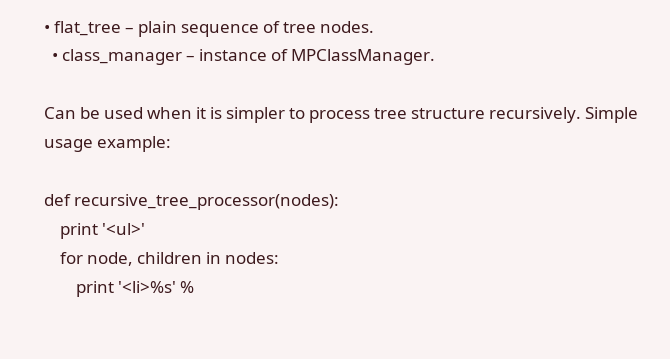• flat_tree – plain sequence of tree nodes.
  • class_manager – instance of MPClassManager.

Can be used when it is simpler to process tree structure recursively. Simple usage example:

def recursive_tree_processor(nodes):
    print '<ul>'
    for node, children in nodes:
        print '<li>%s' %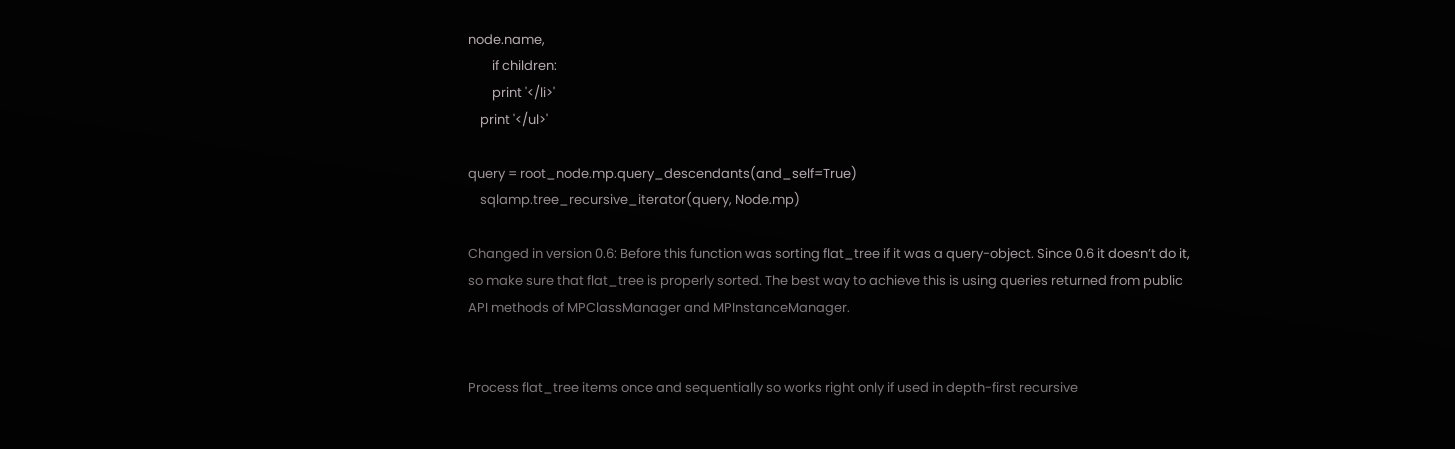node.name,
        if children:
        print '</li>'
    print '</ul>'

query = root_node.mp.query_descendants(and_self=True)
    sqlamp.tree_recursive_iterator(query, Node.mp)

Changed in version 0.6: Before this function was sorting flat_tree if it was a query-object. Since 0.6 it doesn’t do it, so make sure that flat_tree is properly sorted. The best way to achieve this is using queries returned from public API methods of MPClassManager and MPInstanceManager.


Process flat_tree items once and sequentially so works right only if used in depth-first recursive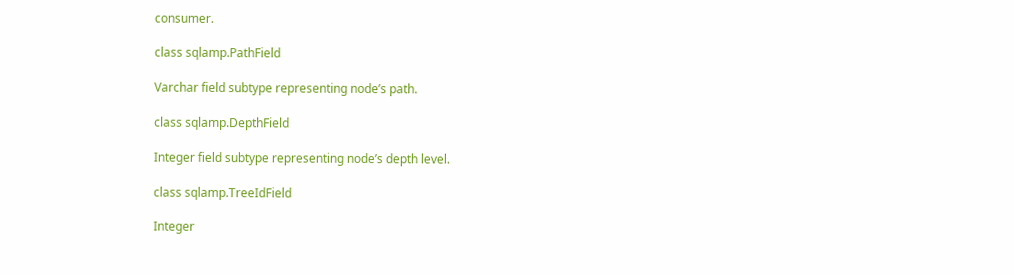consumer.

class sqlamp.PathField

Varchar field subtype representing node’s path.

class sqlamp.DepthField

Integer field subtype representing node’s depth level.

class sqlamp.TreeIdField

Integer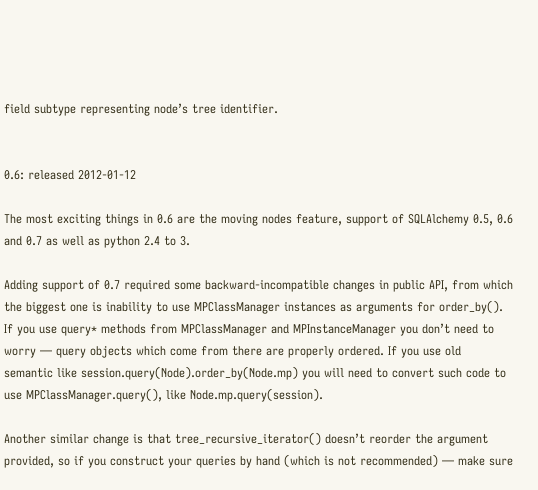field subtype representing node’s tree identifier.


0.6: released 2012-01-12

The most exciting things in 0.6 are the moving nodes feature, support of SQLAlchemy 0.5, 0.6 and 0.7 as well as python 2.4 to 3.

Adding support of 0.7 required some backward-incompatible changes in public API, from which the biggest one is inability to use MPClassManager instances as arguments for order_by(). If you use query* methods from MPClassManager and MPInstanceManager you don’t need to worry — query objects which come from there are properly ordered. If you use old semantic like session.query(Node).order_by(Node.mp) you will need to convert such code to use MPClassManager.query(), like Node.mp.query(session).

Another similar change is that tree_recursive_iterator() doesn’t reorder the argument provided, so if you construct your queries by hand (which is not recommended) — make sure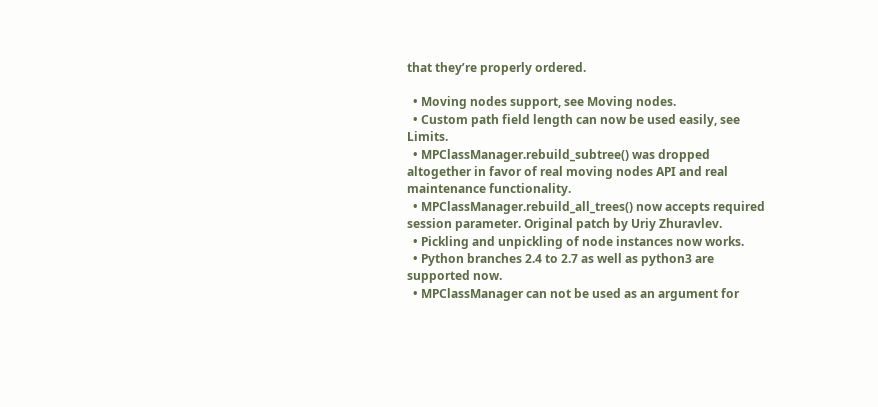that they’re properly ordered.

  • Moving nodes support, see Moving nodes.
  • Custom path field length can now be used easily, see Limits.
  • MPClassManager.rebuild_subtree() was dropped altogether in favor of real moving nodes API and real maintenance functionality.
  • MPClassManager.rebuild_all_trees() now accepts required session parameter. Original patch by Uriy Zhuravlev.
  • Pickling and unpickling of node instances now works.
  • Python branches 2.4 to 2.7 as well as python3 are supported now.
  • MPClassManager can not be used as an argument for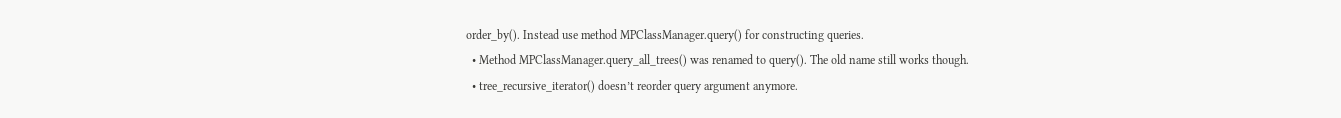order_by(). Instead use method MPClassManager.query() for constructing queries.
  • Method MPClassManager.query_all_trees() was renamed to query(). The old name still works though.
  • tree_recursive_iterator() doesn’t reorder query argument anymore.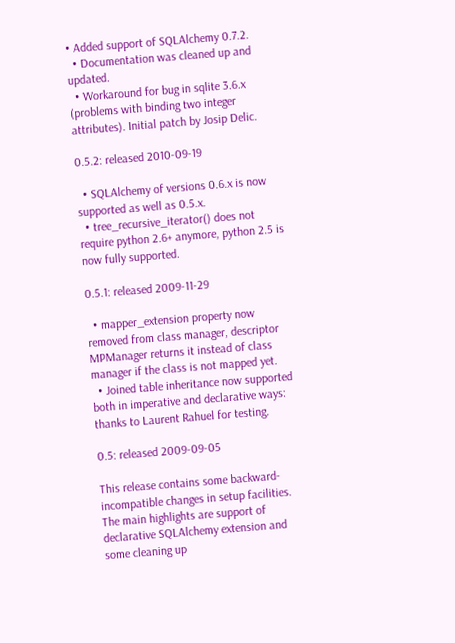• Added support of SQLAlchemy 0.7.2.
  • Documentation was cleaned up and updated.
  • Workaround for bug in sqlite 3.6.x (problems with binding two integer attributes). Initial patch by Josip Delic.

0.5.2: released 2010-09-19

  • SQLAlchemy of versions 0.6.x is now supported as well as 0.5.x.
  • tree_recursive_iterator() does not require python 2.6+ anymore, python 2.5 is now fully supported.

0.5.1: released 2009-11-29

  • mapper_extension property now removed from class manager, descriptor MPManager returns it instead of class manager if the class is not mapped yet.
  • Joined table inheritance now supported both in imperative and declarative ways: thanks to Laurent Rahuel for testing.

0.5: released 2009-09-05

This release contains some backward-incompatible changes in setup facilities. The main highlights are support of declarative SQLAlchemy extension and some cleaning up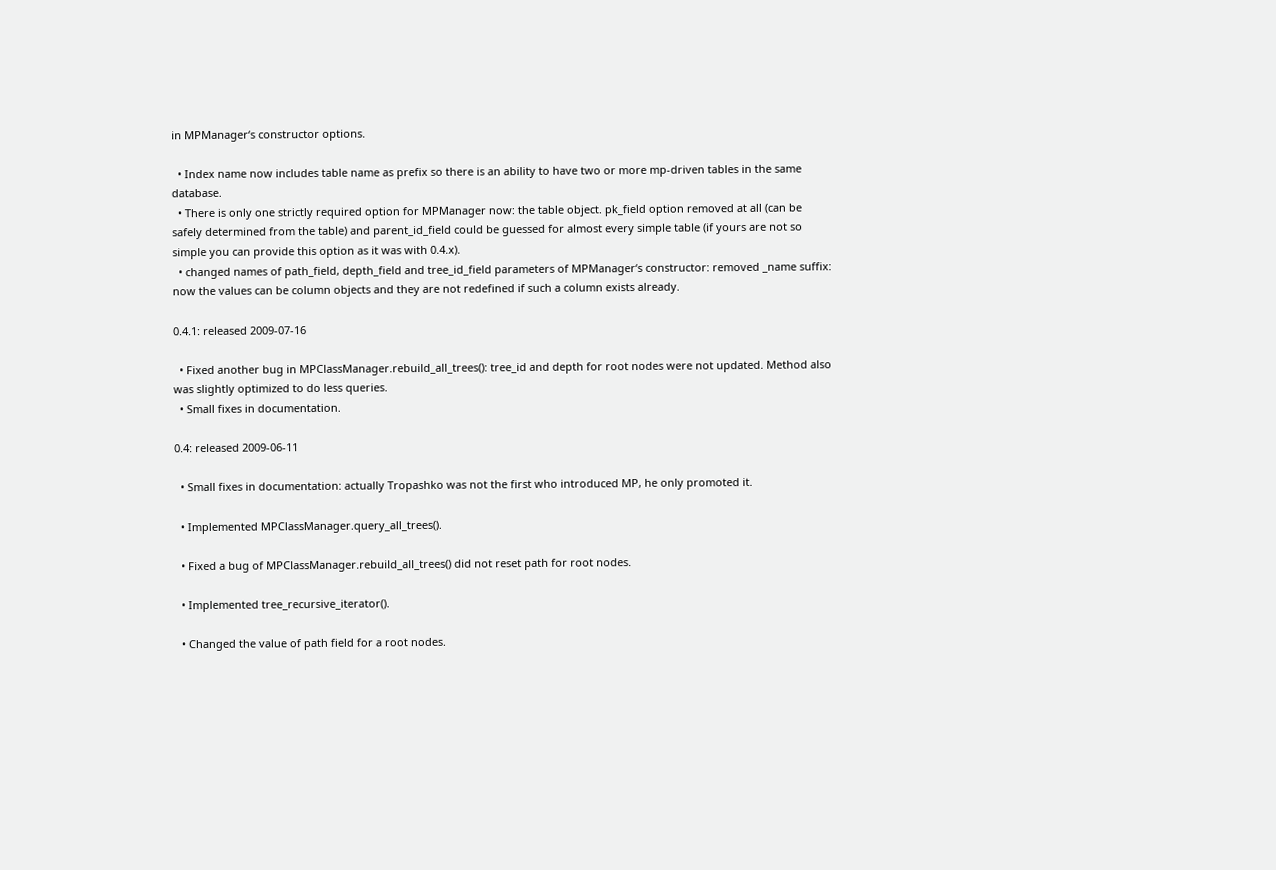in MPManager‘s constructor options.

  • Index name now includes table name as prefix so there is an ability to have two or more mp-driven tables in the same database.
  • There is only one strictly required option for MPManager now: the table object. pk_field option removed at all (can be safely determined from the table) and parent_id_field could be guessed for almost every simple table (if yours are not so simple you can provide this option as it was with 0.4.x).
  • changed names of path_field, depth_field and tree_id_field parameters of MPManager‘s constructor: removed _name suffix: now the values can be column objects and they are not redefined if such a column exists already.

0.4.1: released 2009-07-16

  • Fixed another bug in MPClassManager.rebuild_all_trees(): tree_id and depth for root nodes were not updated. Method also was slightly optimized to do less queries.
  • Small fixes in documentation.

0.4: released 2009-06-11

  • Small fixes in documentation: actually Tropashko was not the first who introduced MP, he only promoted it.

  • Implemented MPClassManager.query_all_trees().

  • Fixed a bug of MPClassManager.rebuild_all_trees() did not reset path for root nodes.

  • Implemented tree_recursive_iterator().

  • Changed the value of path field for a root nodes.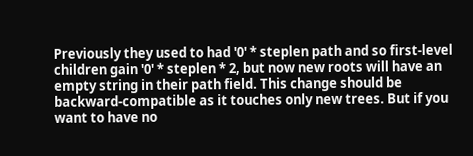Previously they used to had '0' * steplen path and so first-level children gain '0' * steplen * 2, but now new roots will have an empty string in their path field. This change should be backward-compatible as it touches only new trees. But if you want to have no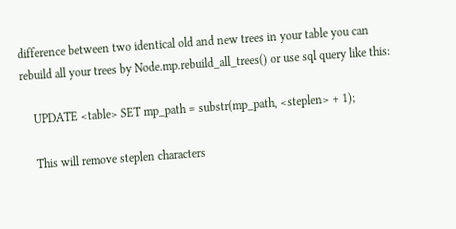difference between two identical old and new trees in your table you can rebuild all your trees by Node.mp.rebuild_all_trees() or use sql query like this:

    UPDATE <table> SET mp_path = substr(mp_path, <steplen> + 1);

    This will remove steplen characters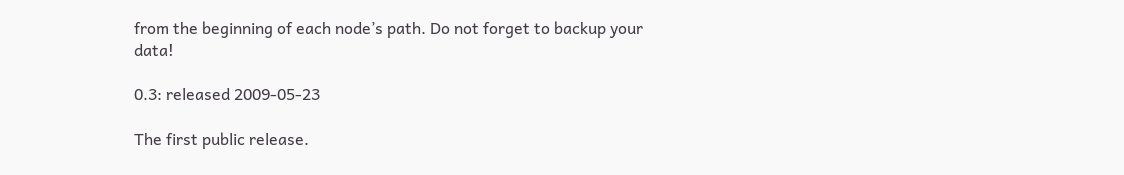from the beginning of each node’s path. Do not forget to backup your data!

0.3: released 2009-05-23

The first public release.